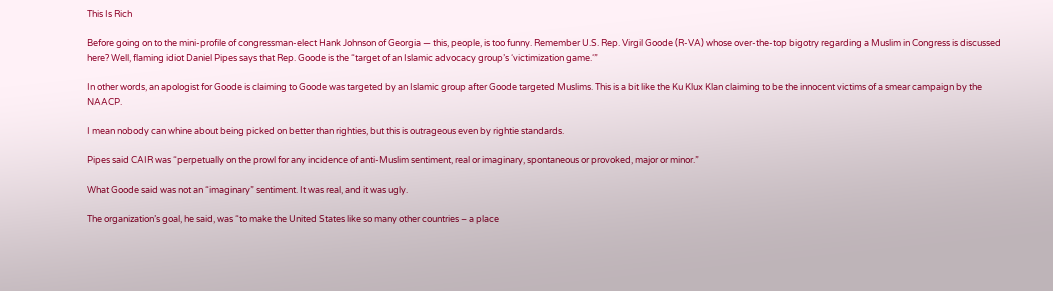This Is Rich

Before going on to the mini-profile of congressman-elect Hank Johnson of Georgia — this, people, is too funny. Remember U.S. Rep. Virgil Goode (R-VA) whose over-the-top bigotry regarding a Muslim in Congress is discussed here? Well, flaming idiot Daniel Pipes says that Rep. Goode is the “target of an Islamic advocacy group’s ‘victimization game.‘”

In other words, an apologist for Goode is claiming to Goode was targeted by an Islamic group after Goode targeted Muslims. This is a bit like the Ku Klux Klan claiming to be the innocent victims of a smear campaign by the NAACP.

I mean nobody can whine about being picked on better than righties, but this is outrageous even by rightie standards.

Pipes said CAIR was “perpetually on the prowl for any incidence of anti-Muslim sentiment, real or imaginary, spontaneous or provoked, major or minor.”

What Goode said was not an “imaginary” sentiment. It was real, and it was ugly.

The organization’s goal, he said, was “to make the United States like so many other countries – a place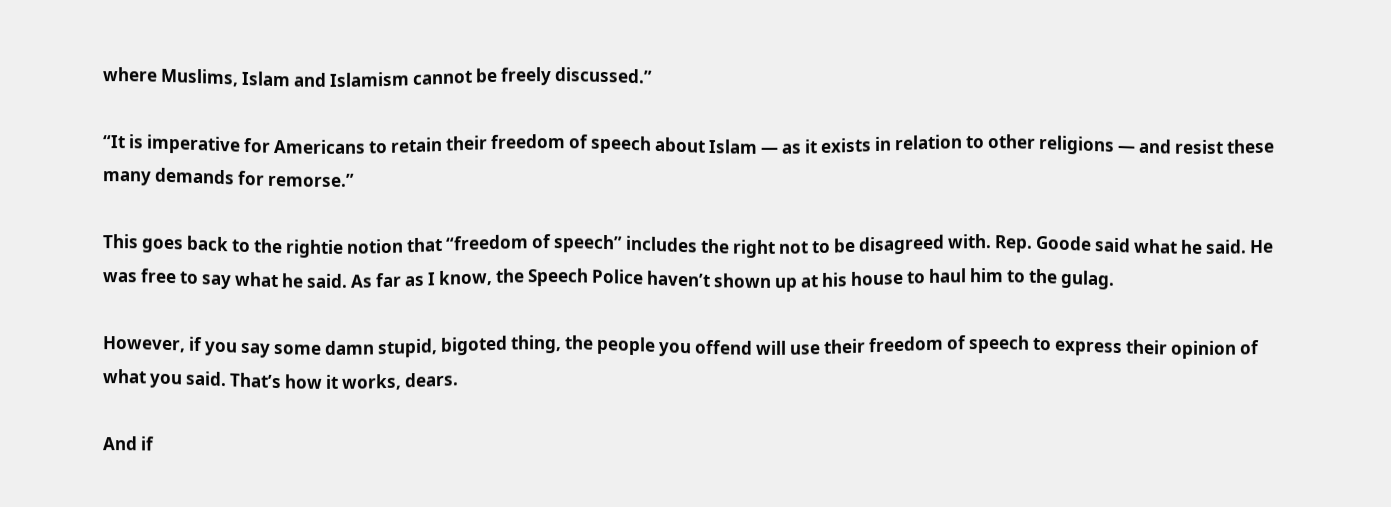where Muslims, Islam and Islamism cannot be freely discussed.”

“It is imperative for Americans to retain their freedom of speech about Islam — as it exists in relation to other religions — and resist these many demands for remorse.”

This goes back to the rightie notion that “freedom of speech” includes the right not to be disagreed with. Rep. Goode said what he said. He was free to say what he said. As far as I know, the Speech Police haven’t shown up at his house to haul him to the gulag.

However, if you say some damn stupid, bigoted thing, the people you offend will use their freedom of speech to express their opinion of what you said. That’s how it works, dears.

And if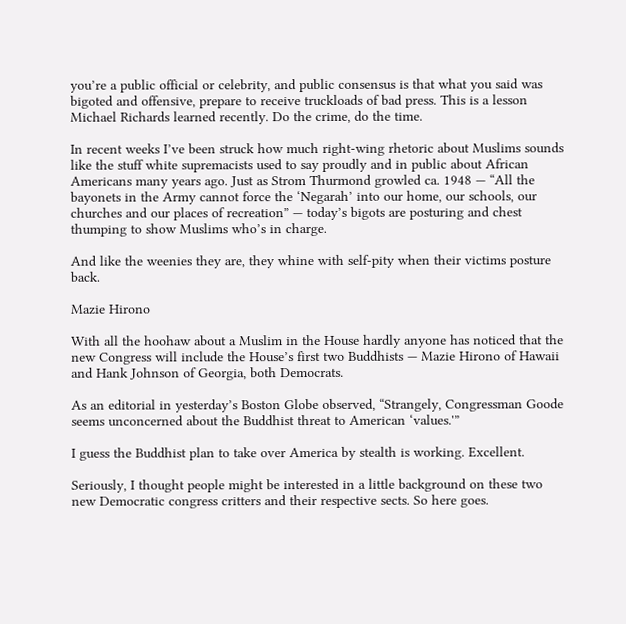you’re a public official or celebrity, and public consensus is that what you said was bigoted and offensive, prepare to receive truckloads of bad press. This is a lesson Michael Richards learned recently. Do the crime, do the time.

In recent weeks I’ve been struck how much right-wing rhetoric about Muslims sounds like the stuff white supremacists used to say proudly and in public about African Americans many years ago. Just as Strom Thurmond growled ca. 1948 — “All the bayonets in the Army cannot force the ‘Negarah’ into our home, our schools, our churches and our places of recreation” — today’s bigots are posturing and chest thumping to show Muslims who’s in charge.

And like the weenies they are, they whine with self-pity when their victims posture back.

Mazie Hirono

With all the hoohaw about a Muslim in the House hardly anyone has noticed that the new Congress will include the House’s first two Buddhists — Mazie Hirono of Hawaii and Hank Johnson of Georgia, both Democrats.

As an editorial in yesterday’s Boston Globe observed, “Strangely, Congressman Goode seems unconcerned about the Buddhist threat to American ‘values.'”

I guess the Buddhist plan to take over America by stealth is working. Excellent.

Seriously, I thought people might be interested in a little background on these two new Democratic congress critters and their respective sects. So here goes.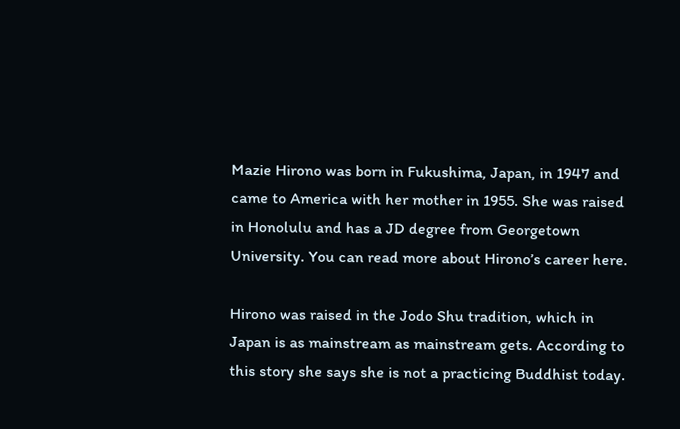Mazie Hirono was born in Fukushima, Japan, in 1947 and came to America with her mother in 1955. She was raised in Honolulu and has a JD degree from Georgetown University. You can read more about Hirono’s career here.

Hirono was raised in the Jodo Shu tradition, which in Japan is as mainstream as mainstream gets. According to this story she says she is not a practicing Buddhist today.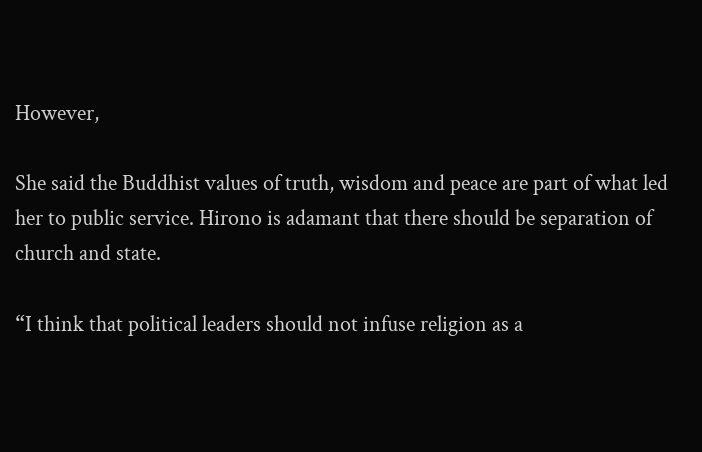However,

She said the Buddhist values of truth, wisdom and peace are part of what led her to public service. Hirono is adamant that there should be separation of church and state.

“I think that political leaders should not infuse religion as a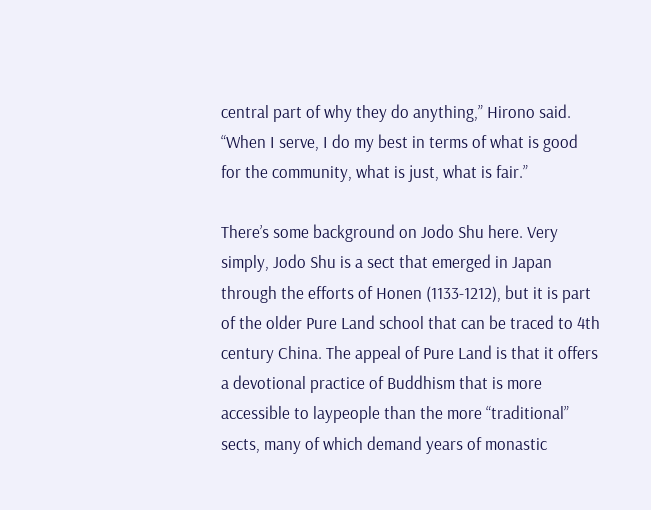central part of why they do anything,” Hirono said. “When I serve, I do my best in terms of what is good for the community, what is just, what is fair.”

There’s some background on Jodo Shu here. Very simply, Jodo Shu is a sect that emerged in Japan through the efforts of Honen (1133-1212), but it is part of the older Pure Land school that can be traced to 4th century China. The appeal of Pure Land is that it offers a devotional practice of Buddhism that is more accessible to laypeople than the more “traditional” sects, many of which demand years of monastic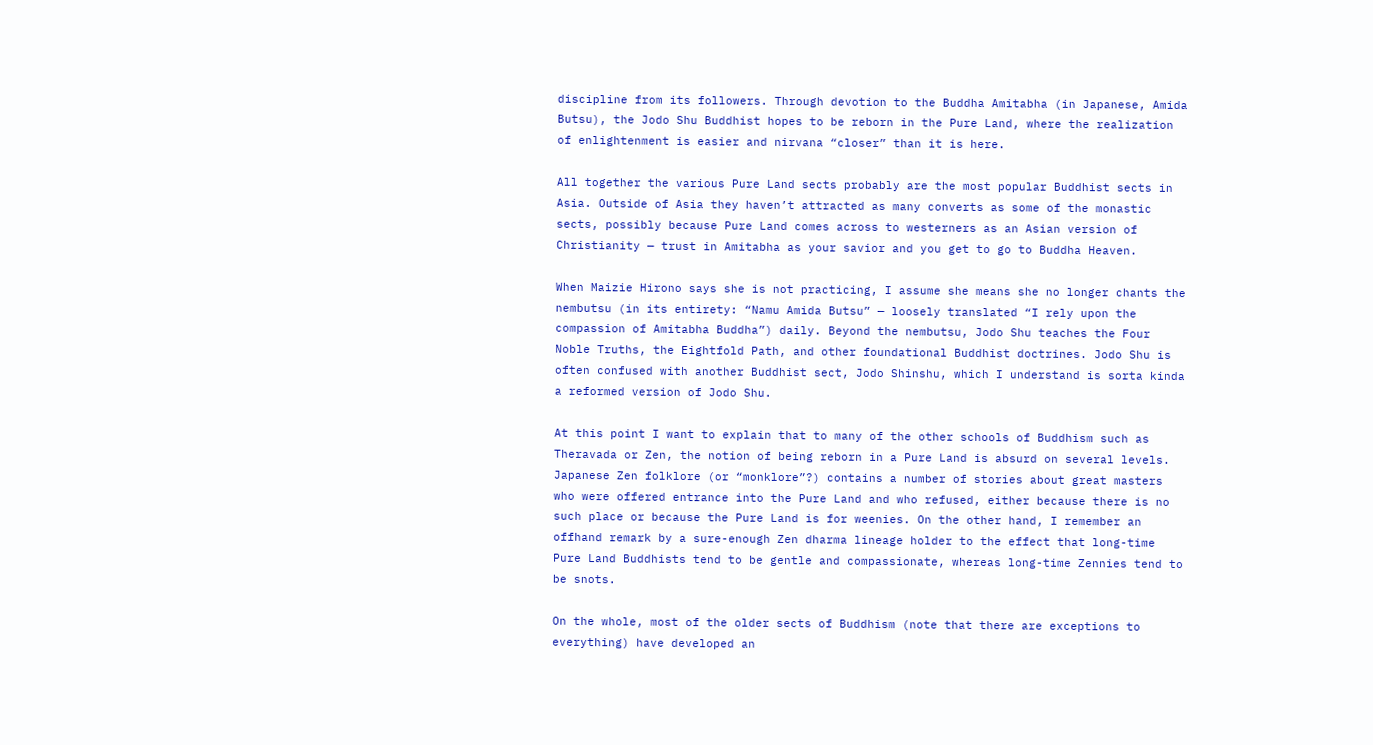discipline from its followers. Through devotion to the Buddha Amitabha (in Japanese, Amida Butsu), the Jodo Shu Buddhist hopes to be reborn in the Pure Land, where the realization of enlightenment is easier and nirvana “closer” than it is here.

All together the various Pure Land sects probably are the most popular Buddhist sects in Asia. Outside of Asia they haven’t attracted as many converts as some of the monastic sects, possibly because Pure Land comes across to westerners as an Asian version of Christianity — trust in Amitabha as your savior and you get to go to Buddha Heaven.

When Maizie Hirono says she is not practicing, I assume she means she no longer chants the nembutsu (in its entirety: “Namu Amida Butsu” — loosely translated “I rely upon the compassion of Amitabha Buddha”) daily. Beyond the nembutsu, Jodo Shu teaches the Four Noble Truths, the Eightfold Path, and other foundational Buddhist doctrines. Jodo Shu is often confused with another Buddhist sect, Jodo Shinshu, which I understand is sorta kinda a reformed version of Jodo Shu.

At this point I want to explain that to many of the other schools of Buddhism such as Theravada or Zen, the notion of being reborn in a Pure Land is absurd on several levels. Japanese Zen folklore (or “monklore”?) contains a number of stories about great masters who were offered entrance into the Pure Land and who refused, either because there is no such place or because the Pure Land is for weenies. On the other hand, I remember an offhand remark by a sure-enough Zen dharma lineage holder to the effect that long-time Pure Land Buddhists tend to be gentle and compassionate, whereas long-time Zennies tend to be snots.

On the whole, most of the older sects of Buddhism (note that there are exceptions to everything) have developed an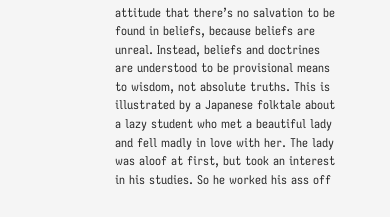attitude that there’s no salvation to be found in beliefs, because beliefs are unreal. Instead, beliefs and doctrines are understood to be provisional means to wisdom, not absolute truths. This is illustrated by a Japanese folktale about a lazy student who met a beautiful lady and fell madly in love with her. The lady was aloof at first, but took an interest in his studies. So he worked his ass off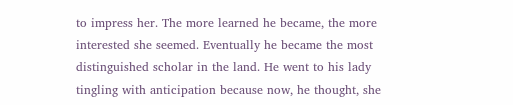to impress her. The more learned he became, the more interested she seemed. Eventually he became the most distinguished scholar in the land. He went to his lady tingling with anticipation because now, he thought, she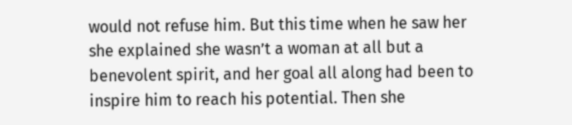would not refuse him. But this time when he saw her she explained she wasn’t a woman at all but a benevolent spirit, and her goal all along had been to inspire him to reach his potential. Then she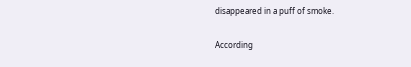disappeared in a puff of smoke.

According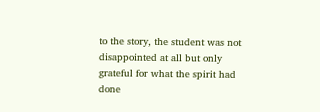to the story, the student was not disappointed at all but only grateful for what the spirit had done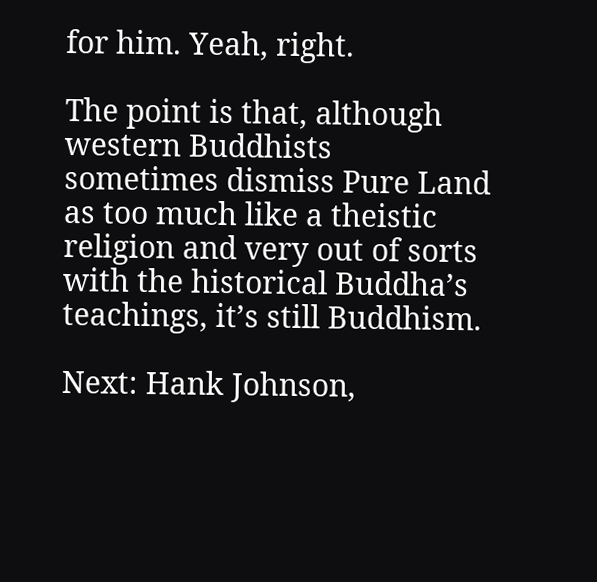for him. Yeah, right.

The point is that, although western Buddhists sometimes dismiss Pure Land as too much like a theistic religion and very out of sorts with the historical Buddha’s teachings, it’s still Buddhism.

Next: Hank Johnson,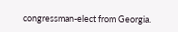congressman-elect from Georgia.